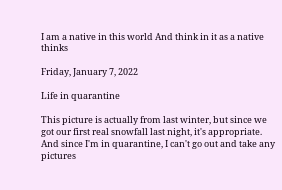I am a native in this world And think in it as a native thinks

Friday, January 7, 2022

Life in quarantine

This picture is actually from last winter, but since we got our first real snowfall last night, it's appropriate. And since I'm in quarantine, I can't go out and take any pictures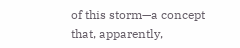of this storm—a concept that, apparently,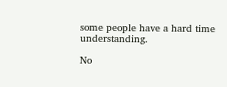some people have a hard time understanding.

No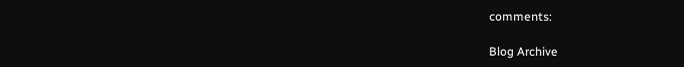comments:

Blog Archive